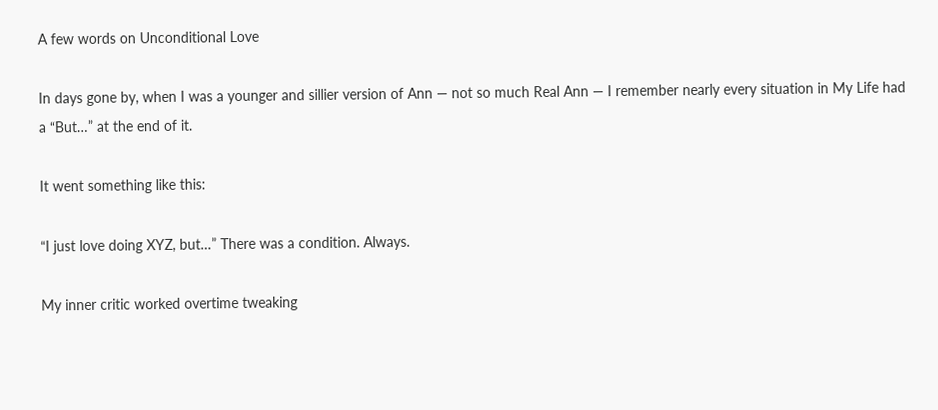A few words on Unconditional Love

In days gone by, when I was a younger and sillier version of Ann — not so much Real Ann — I remember nearly every situation in My Life had a “But…” at the end of it.

It went something like this:

“I just love doing XYZ, but…” There was a condition. Always.

My inner critic worked overtime tweaking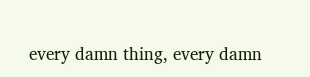every damn thing, every damn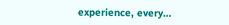experience, every…